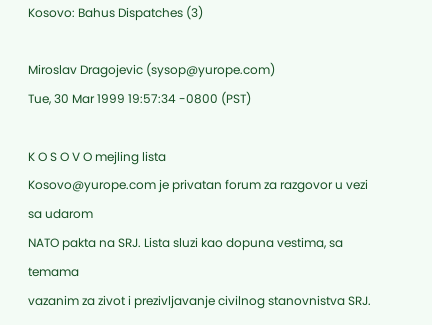Kosovo: Bahus Dispatches (3)

Miroslav Dragojevic (sysop@yurope.com)
Tue, 30 Mar 1999 19:57:34 -0800 (PST)

K O S O V O mejling lista
Kosovo@yurope.com je privatan forum za razgovor u vezi sa udarom
NATO pakta na SRJ. Lista sluzi kao dopuna vestima, sa temama
vazanim za zivot i prezivljavanje civilnog stanovnistva SRJ.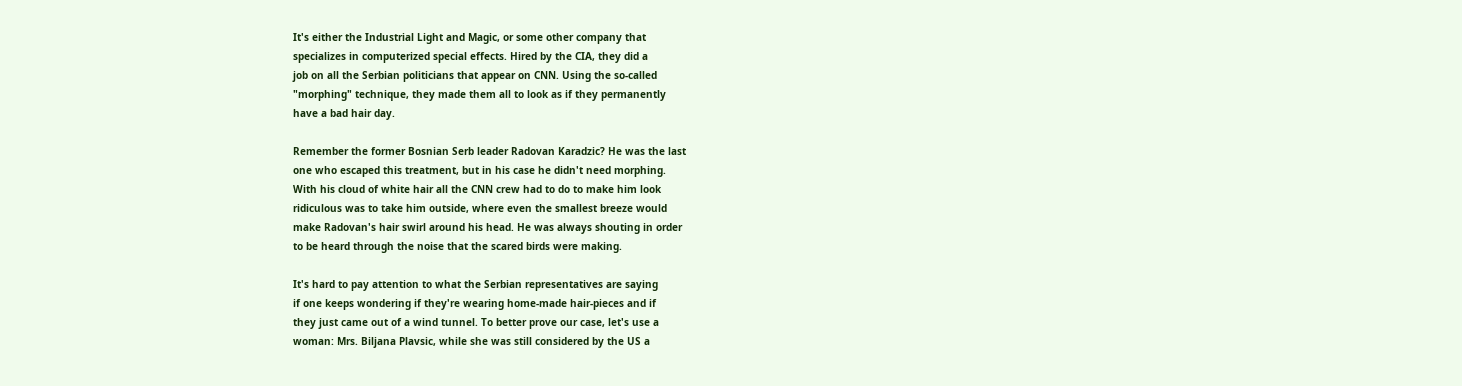It's either the Industrial Light and Magic, or some other company that
specializes in computerized special effects. Hired by the CIA, they did a
job on all the Serbian politicians that appear on CNN. Using the so-called
"morphing" technique, they made them all to look as if they permanently
have a bad hair day.

Remember the former Bosnian Serb leader Radovan Karadzic? He was the last
one who escaped this treatment, but in his case he didn't need morphing.
With his cloud of white hair all the CNN crew had to do to make him look
ridiculous was to take him outside, where even the smallest breeze would
make Radovan's hair swirl around his head. He was always shouting in order
to be heard through the noise that the scared birds were making.

It's hard to pay attention to what the Serbian representatives are saying
if one keeps wondering if they're wearing home-made hair-pieces and if
they just came out of a wind tunnel. To better prove our case, let's use a
woman: Mrs. Biljana Plavsic, while she was still considered by the US a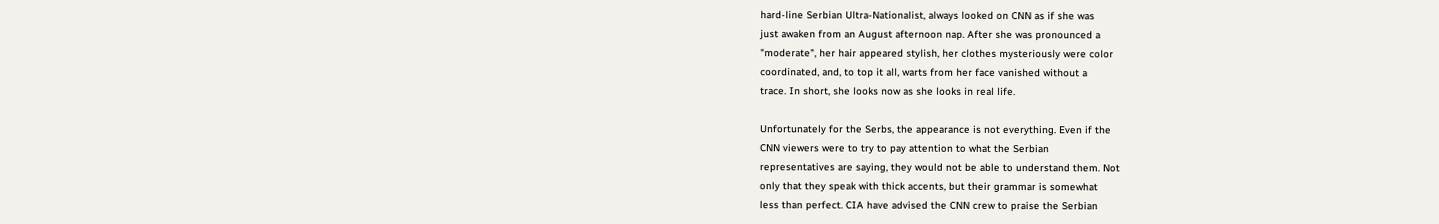hard-line Serbian Ultra-Nationalist, always looked on CNN as if she was
just awaken from an August afternoon nap. After she was pronounced a
"moderate", her hair appeared stylish, her clothes mysteriously were color
coordinated, and, to top it all, warts from her face vanished without a
trace. In short, she looks now as she looks in real life.

Unfortunately for the Serbs, the appearance is not everything. Even if the
CNN viewers were to try to pay attention to what the Serbian
representatives are saying, they would not be able to understand them. Not
only that they speak with thick accents, but their grammar is somewhat
less than perfect. CIA have advised the CNN crew to praise the Serbian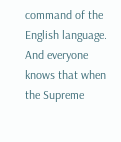command of the English language. And everyone knows that when the Supreme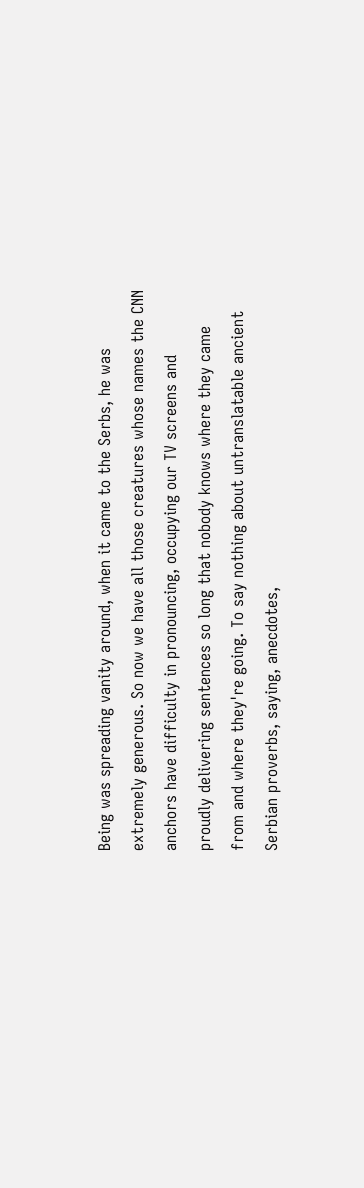Being was spreading vanity around, when it came to the Serbs, he was
extremely generous. So now we have all those creatures whose names the CNN
anchors have difficulty in pronouncing, occupying our TV screens and
proudly delivering sentences so long that nobody knows where they came
from and where they're going. To say nothing about untranslatable ancient
Serbian proverbs, saying, anecdotes,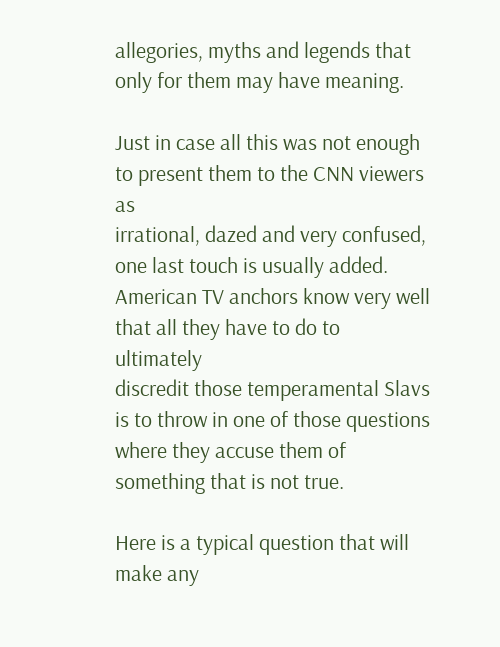allegories, myths and legends that
only for them may have meaning.

Just in case all this was not enough to present them to the CNN viewers as
irrational, dazed and very confused, one last touch is usually added.
American TV anchors know very well that all they have to do to ultimately
discredit those temperamental Slavs is to throw in one of those questions
where they accuse them of something that is not true.

Here is a typical question that will make any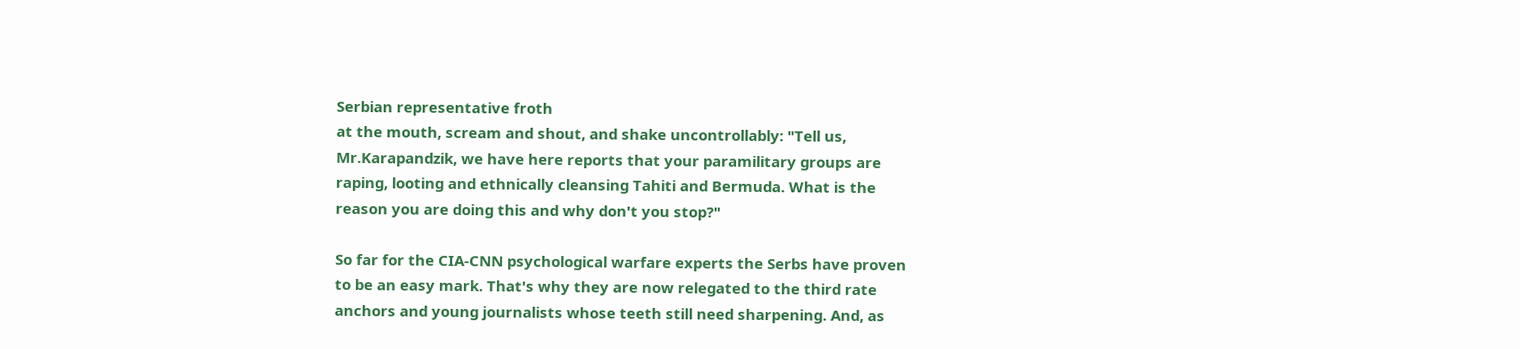Serbian representative froth
at the mouth, scream and shout, and shake uncontrollably: "Tell us,
Mr.Karapandzik, we have here reports that your paramilitary groups are
raping, looting and ethnically cleansing Tahiti and Bermuda. What is the
reason you are doing this and why don't you stop?"

So far for the CIA-CNN psychological warfare experts the Serbs have proven
to be an easy mark. That's why they are now relegated to the third rate
anchors and young journalists whose teeth still need sharpening. And, as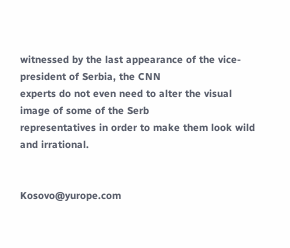witnessed by the last appearance of the vice-president of Serbia, the CNN
experts do not even need to alter the visual image of some of the Serb
representatives in order to make them look wild and irrational.


Kosovo@yurope.com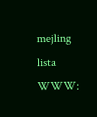mejling lista
WWW: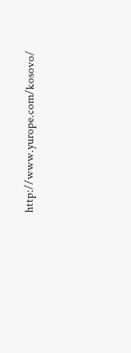http://www.yurope.com/kosovo/